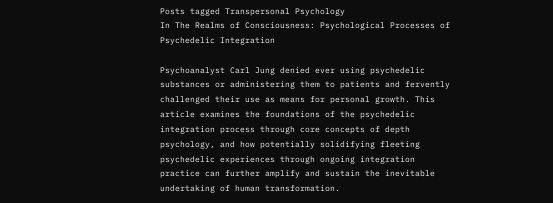Posts tagged Transpersonal Psychology
In The Realms of Consciousness: Psychological Processes of Psychedelic Integration

Psychoanalyst Carl Jung denied ever using psychedelic substances or administering them to patients and fervently challenged their use as means for personal growth. This article examines the foundations of the psychedelic integration process through core concepts of depth psychology, and how potentially solidifying fleeting psychedelic experiences through ongoing integration practice can further amplify and sustain the inevitable undertaking of human transformation.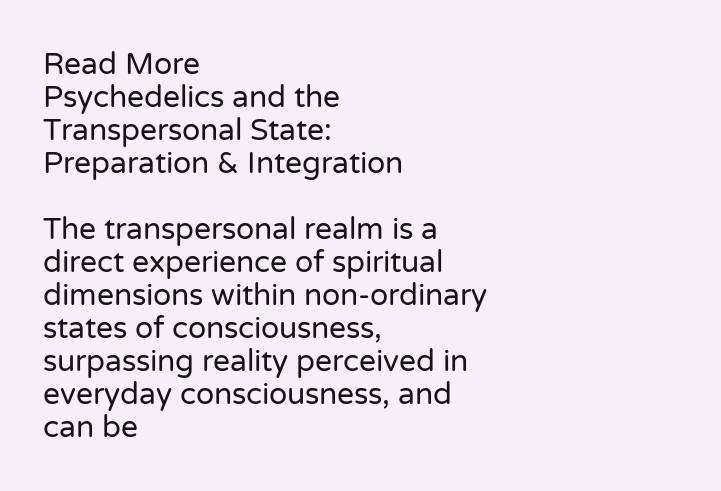Read More
Psychedelics and the Transpersonal State: Preparation & Integration

The transpersonal realm is a direct experience of spiritual dimensions within non-ordinary states of consciousness, surpassing reality perceived in everyday consciousness, and can be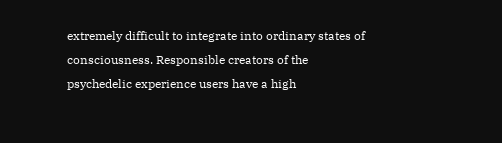extremely difficult to integrate into ordinary states of consciousness. Responsible creators of the psychedelic experience users have a high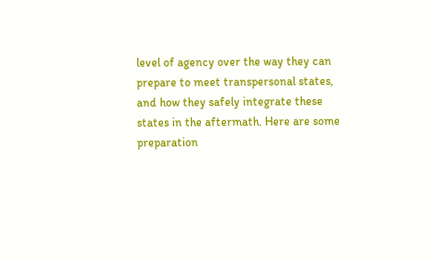level of agency over the way they can prepare to meet transpersonal states, and how they safely integrate these states in the aftermath. Here are some preparation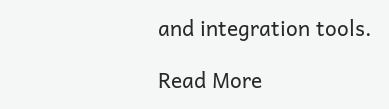and integration tools.

Read More